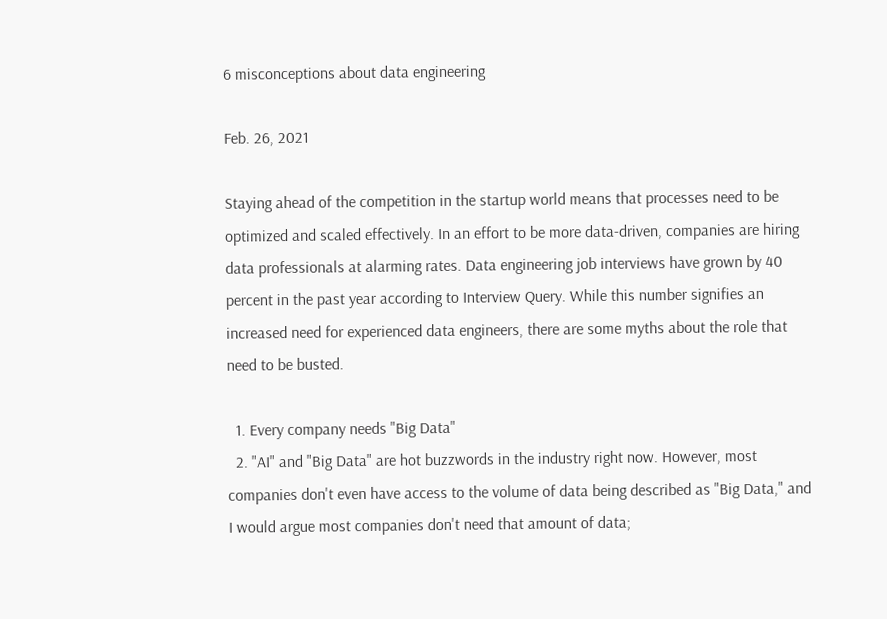6 misconceptions about data engineering

Feb. 26, 2021

Staying ahead of the competition in the startup world means that processes need to be optimized and scaled effectively. In an effort to be more data-driven, companies are hiring data professionals at alarming rates. Data engineering job interviews have grown by 40 percent in the past year according to Interview Query. While this number signifies an increased need for experienced data engineers, there are some myths about the role that need to be busted.

  1. Every company needs "Big Data"
  2. "AI" and "Big Data" are hot buzzwords in the industry right now. However, most companies don't even have access to the volume of data being described as "Big Data," and I would argue most companies don't need that amount of data;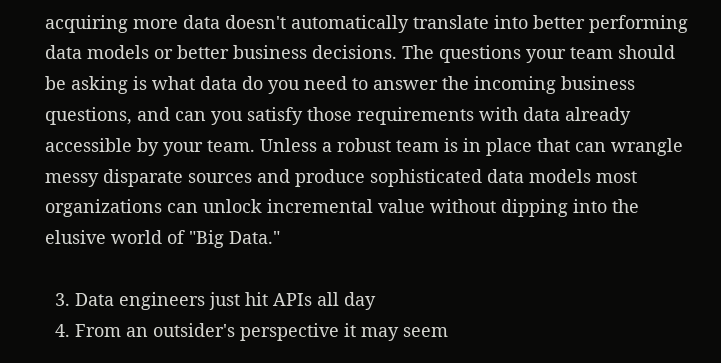acquiring more data doesn't automatically translate into better performing data models or better business decisions. The questions your team should be asking is what data do you need to answer the incoming business questions, and can you satisfy those requirements with data already accessible by your team. Unless a robust team is in place that can wrangle messy disparate sources and produce sophisticated data models most organizations can unlock incremental value without dipping into the elusive world of "Big Data."

  3. Data engineers just hit APIs all day
  4. From an outsider's perspective it may seem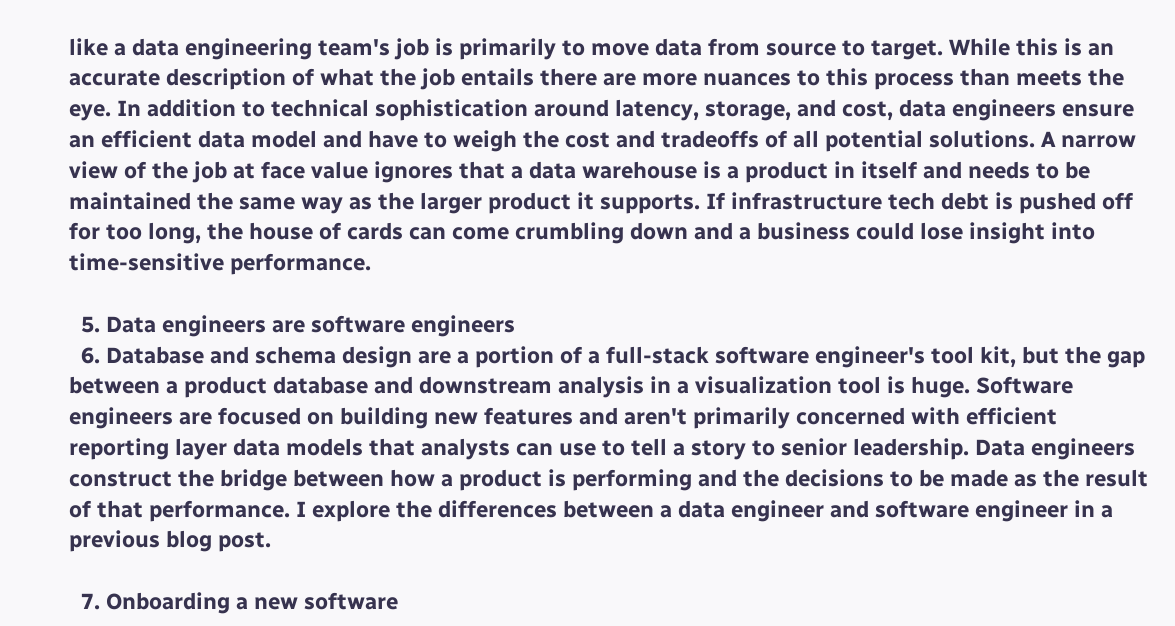like a data engineering team's job is primarily to move data from source to target. While this is an accurate description of what the job entails there are more nuances to this process than meets the eye. In addition to technical sophistication around latency, storage, and cost, data engineers ensure an efficient data model and have to weigh the cost and tradeoffs of all potential solutions. A narrow view of the job at face value ignores that a data warehouse is a product in itself and needs to be maintained the same way as the larger product it supports. If infrastructure tech debt is pushed off for too long, the house of cards can come crumbling down and a business could lose insight into time-sensitive performance.

  5. Data engineers are software engineers
  6. Database and schema design are a portion of a full-stack software engineer's tool kit, but the gap between a product database and downstream analysis in a visualization tool is huge. Software engineers are focused on building new features and aren't primarily concerned with efficient reporting layer data models that analysts can use to tell a story to senior leadership. Data engineers construct the bridge between how a product is performing and the decisions to be made as the result of that performance. I explore the differences between a data engineer and software engineer in a previous blog post.

  7. Onboarding a new software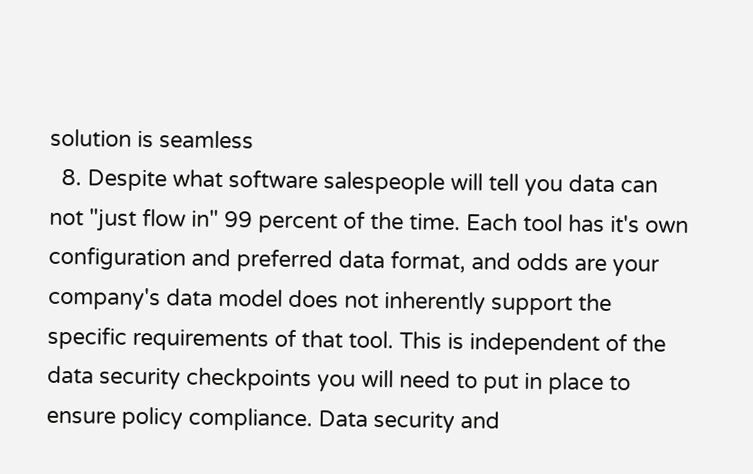solution is seamless
  8. Despite what software salespeople will tell you data can not "just flow in" 99 percent of the time. Each tool has it's own configuration and preferred data format, and odds are your company's data model does not inherently support the specific requirements of that tool. This is independent of the data security checkpoints you will need to put in place to ensure policy compliance. Data security and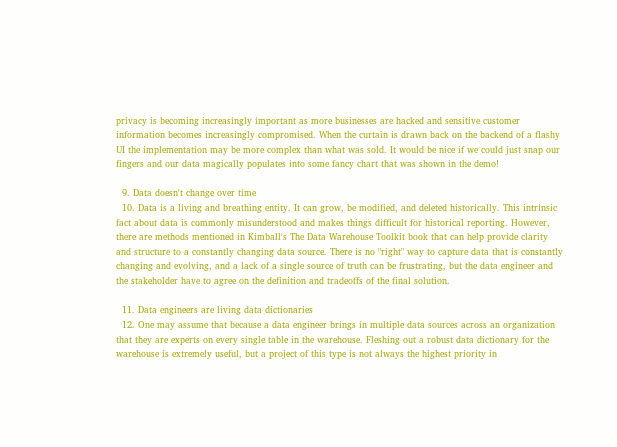privacy is becoming increasingly important as more businesses are hacked and sensitive customer information becomes increasingly compromised. When the curtain is drawn back on the backend of a flashy UI the implementation may be more complex than what was sold. It would be nice if we could just snap our fingers and our data magically populates into some fancy chart that was shown in the demo!

  9. Data doesn't change over time
  10. Data is a living and breathing entity. It can grow, be modified, and deleted historically. This intrinsic fact about data is commonly misunderstood and makes things difficult for historical reporting. However, there are methods mentioned in Kimball's The Data Warehouse Toolkit book that can help provide clarity and structure to a constantly changing data source. There is no "right" way to capture data that is constantly changing and evolving, and a lack of a single source of truth can be frustrating, but the data engineer and the stakeholder have to agree on the definition and tradeoffs of the final solution.

  11. Data engineers are living data dictionaries
  12. One may assume that because a data engineer brings in multiple data sources across an organization that they are experts on every single table in the warehouse. Fleshing out a robust data dictionary for the warehouse is extremely useful, but a project of this type is not always the highest priority in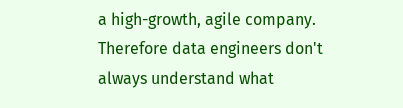a high-growth, agile company. Therefore data engineers don't always understand what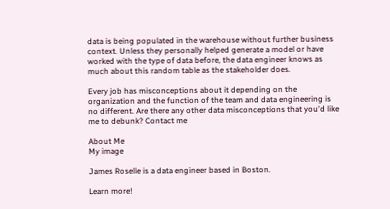data is being populated in the warehouse without further business context. Unless they personally helped generate a model or have worked with the type of data before, the data engineer knows as much about this random table as the stakeholder does.

Every job has misconceptions about it depending on the organization and the function of the team and data engineering is no different. Are there any other data misconceptions that you'd like me to debunk? Contact me

About Me
My image

James Roselle is a data engineer based in Boston.

Learn more!